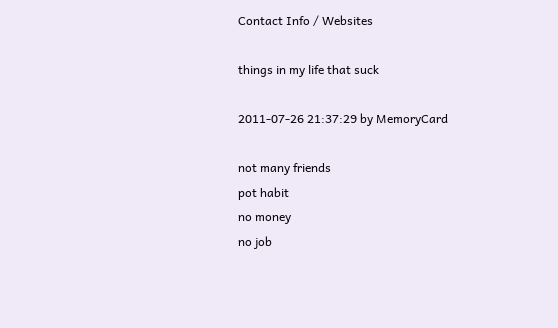Contact Info / Websites

things in my life that suck

2011-07-26 21:37:29 by MemoryCard

not many friends
pot habit
no money
no job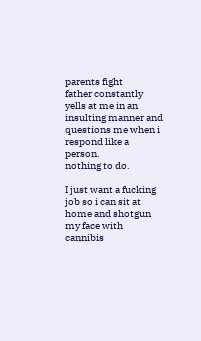parents fight
father constantly yells at me in an insulting manner and questions me when i respond like a person.
nothing to do.

I just want a fucking job so i can sit at home and shotgun my face with cannibis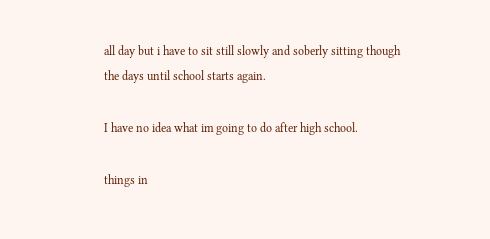all day but i have to sit still slowly and soberly sitting though the days until school starts again.

I have no idea what im going to do after high school.

things in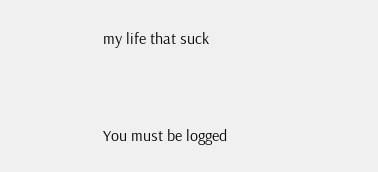my life that suck


You must be logged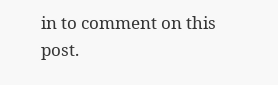in to comment on this post.